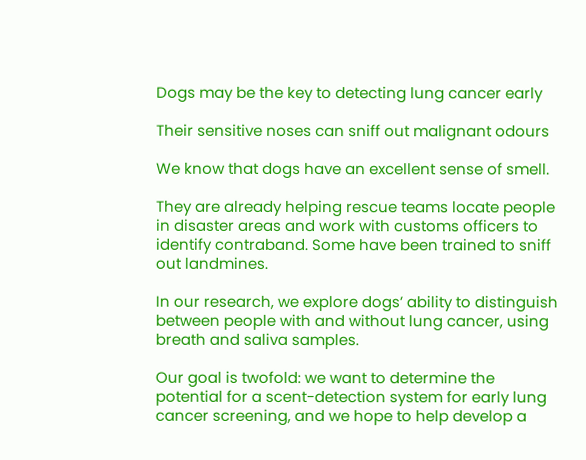Dogs may be the key to detecting lung cancer early

Their sensitive noses can sniff out malignant odours

We know that dogs have an excellent sense of smell.

They are already helping rescue teams locate people in disaster areas and work with customs officers to identify contraband. Some have been trained to sniff out landmines.

In our research, we explore dogs’ ability to distinguish between people with and without lung cancer, using breath and saliva samples.

Our goal is twofold: we want to determine the potential for a scent-detection system for early lung cancer screening, and we hope to help develop a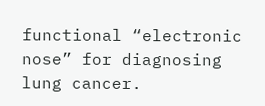functional “electronic nose” for diagnosing lung cancer.